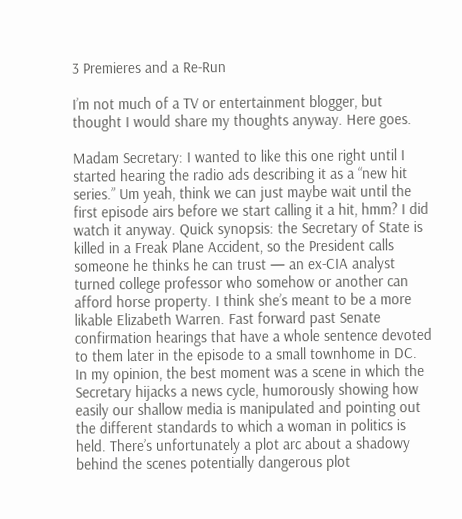3 Premieres and a Re-Run

I’m not much of a TV or entertainment blogger, but thought I would share my thoughts anyway. Here goes.

Madam Secretary: I wanted to like this one right until I started hearing the radio ads describing it as a “new hit series.” Um yeah, think we can just maybe wait until the first episode airs before we start calling it a hit, hmm? I did watch it anyway. Quick synopsis: the Secretary of State is killed in a Freak Plane Accident, so the President calls someone he thinks he can trust — an ex-CIA analyst turned college professor who somehow or another can afford horse property. I think she’s meant to be a more likable Elizabeth Warren. Fast forward past Senate confirmation hearings that have a whole sentence devoted to them later in the episode to a small townhome in DC. In my opinion, the best moment was a scene in which the Secretary hijacks a news cycle, humorously showing how easily our shallow media is manipulated and pointing out the different standards to which a woman in politics is held. There’s unfortunately a plot arc about a shadowy behind the scenes potentially dangerous plot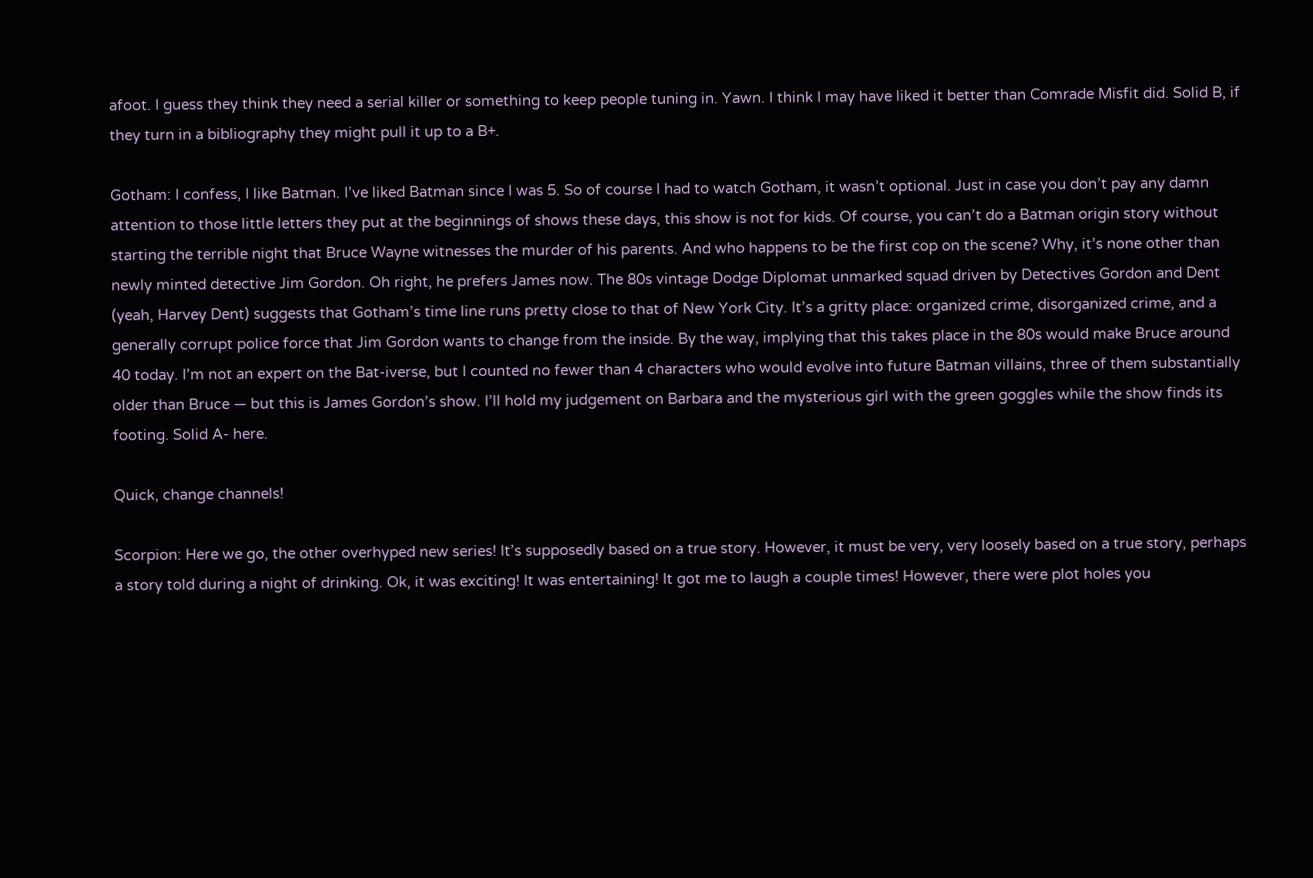afoot. I guess they think they need a serial killer or something to keep people tuning in. Yawn. I think I may have liked it better than Comrade Misfit did. Solid B, if they turn in a bibliography they might pull it up to a B+.

Gotham: I confess, I like Batman. I’ve liked Batman since I was 5. So of course I had to watch Gotham, it wasn’t optional. Just in case you don’t pay any damn attention to those little letters they put at the beginnings of shows these days, this show is not for kids. Of course, you can’t do a Batman origin story without starting the terrible night that Bruce Wayne witnesses the murder of his parents. And who happens to be the first cop on the scene? Why, it’s none other than newly minted detective Jim Gordon. Oh right, he prefers James now. The 80s vintage Dodge Diplomat unmarked squad driven by Detectives Gordon and Dent (yeah, Harvey Dent) suggests that Gotham’s time line runs pretty close to that of New York City. It’s a gritty place: organized crime, disorganized crime, and a generally corrupt police force that Jim Gordon wants to change from the inside. By the way, implying that this takes place in the 80s would make Bruce around 40 today. I’m not an expert on the Bat-iverse, but I counted no fewer than 4 characters who would evolve into future Batman villains, three of them substantially older than Bruce — but this is James Gordon’s show. I’ll hold my judgement on Barbara and the mysterious girl with the green goggles while the show finds its footing. Solid A- here.

Quick, change channels!

Scorpion: Here we go, the other overhyped new series! It’s supposedly based on a true story. However, it must be very, very loosely based on a true story, perhaps a story told during a night of drinking. Ok, it was exciting! It was entertaining! It got me to laugh a couple times! However, there were plot holes you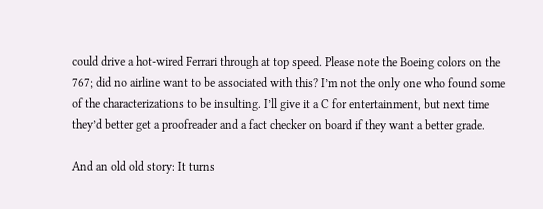could drive a hot-wired Ferrari through at top speed. Please note the Boeing colors on the 767; did no airline want to be associated with this? I’m not the only one who found some of the characterizations to be insulting. I’ll give it a C for entertainment, but next time they’d better get a proofreader and a fact checker on board if they want a better grade.

And an old old story: It turns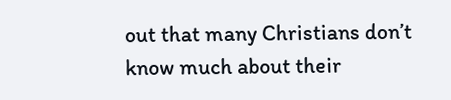out that many Christians don’t know much about their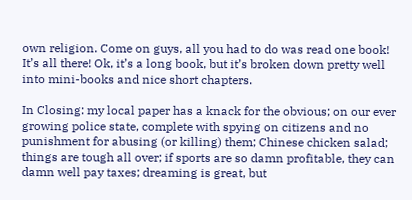own religion. Come on guys, all you had to do was read one book! It’s all there! Ok, it’s a long book, but it’s broken down pretty well into mini-books and nice short chapters.

In Closing: my local paper has a knack for the obvious; on our ever growing police state, complete with spying on citizens and no punishment for abusing (or killing) them; Chinese chicken salad; things are tough all over; if sports are so damn profitable, they can damn well pay taxes; dreaming is great, but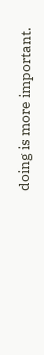doing is more important.